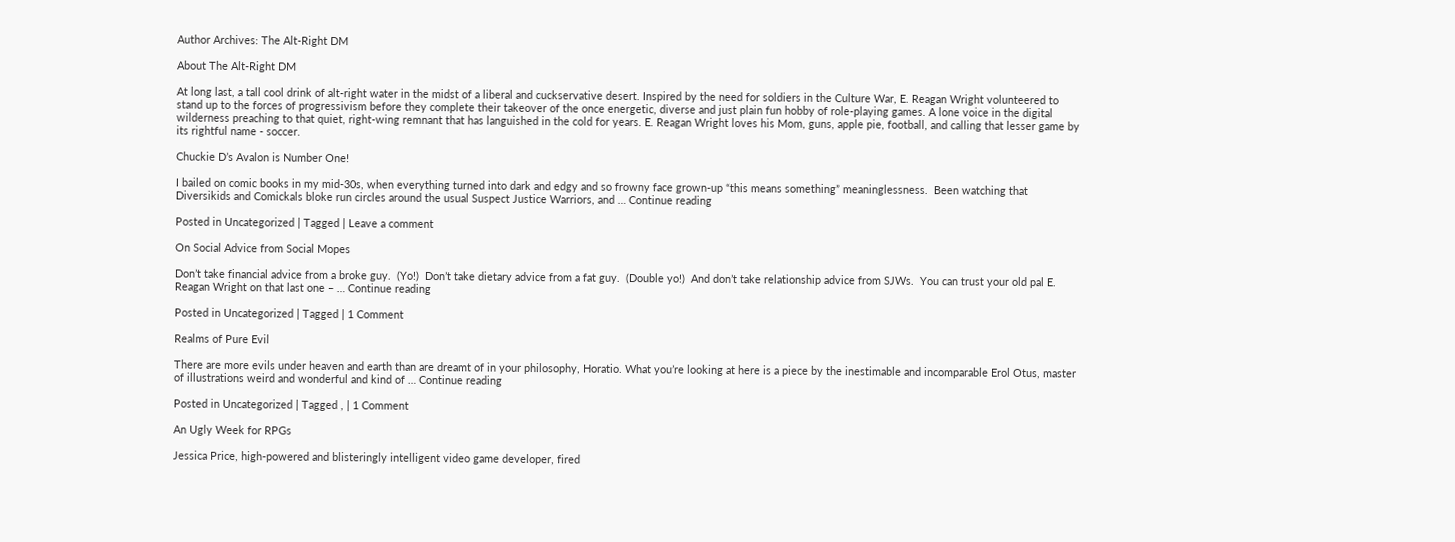Author Archives: The Alt-Right DM

About The Alt-Right DM

At long last, a tall cool drink of alt-right water in the midst of a liberal and cuckservative desert. Inspired by the need for soldiers in the Culture War, E. Reagan Wright volunteered to stand up to the forces of progressivism before they complete their takeover of the once energetic, diverse and just plain fun hobby of role-playing games. A lone voice in the digital wilderness preaching to that quiet, right-wing remnant that has languished in the cold for years. E. Reagan Wright loves his Mom, guns, apple pie, football, and calling that lesser game by its rightful name - soccer.

Chuckie D’s Avalon is Number One!

I bailed on comic books in my mid-30s, when everything turned into dark and edgy and so frowny face grown-up “this means something” meaninglessness.  Been watching that Diversikids and Comickals bloke run circles around the usual Suspect Justice Warriors, and … Continue reading

Posted in Uncategorized | Tagged | Leave a comment

On Social Advice from Social Mopes

Don’t take financial advice from a broke guy.  (Yo!)  Don’t take dietary advice from a fat guy.  (Double yo!)  And don’t take relationship advice from SJWs.  You can trust your old pal E. Reagan Wright on that last one – … Continue reading

Posted in Uncategorized | Tagged | 1 Comment

Realms of Pure Evil

There are more evils under heaven and earth than are dreamt of in your philosophy, Horatio. What you’re looking at here is a piece by the inestimable and incomparable Erol Otus, master of illustrations weird and wonderful and kind of … Continue reading

Posted in Uncategorized | Tagged , | 1 Comment

An Ugly Week for RPGs

Jessica Price, high-powered and blisteringly intelligent video game developer, fired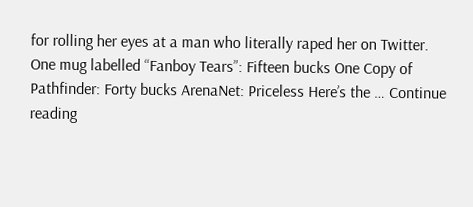for rolling her eyes at a man who literally raped her on Twitter. One mug labelled “Fanboy Tears”: Fifteen bucks One Copy of Pathfinder: Forty bucks ArenaNet: Priceless Here’s the … Continue reading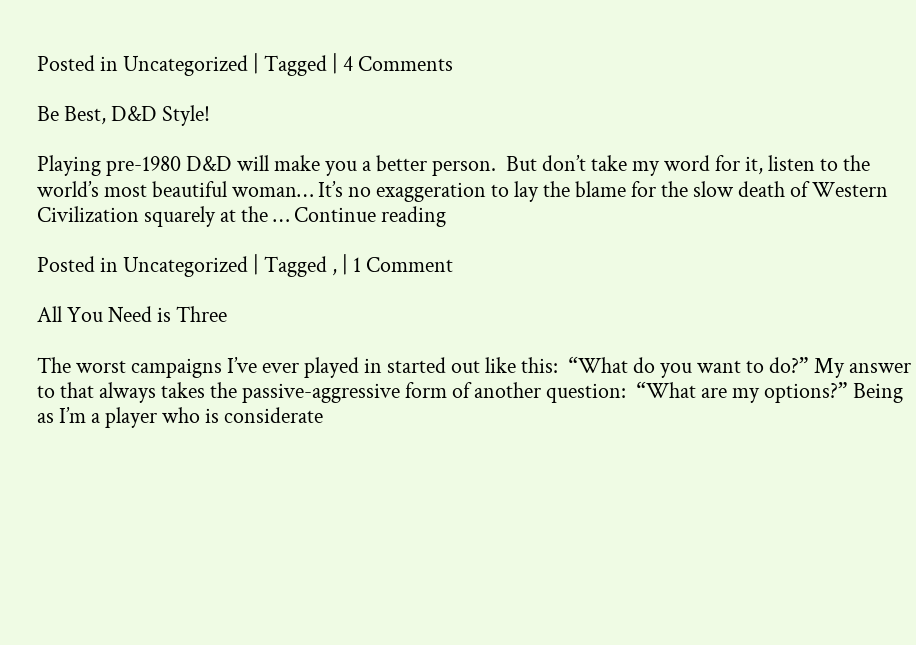Posted in Uncategorized | Tagged | 4 Comments

Be Best, D&D Style!

Playing pre-1980 D&D will make you a better person.  But don’t take my word for it, listen to the world’s most beautiful woman… It’s no exaggeration to lay the blame for the slow death of Western Civilization squarely at the … Continue reading

Posted in Uncategorized | Tagged , | 1 Comment

All You Need is Three

The worst campaigns I’ve ever played in started out like this:  “What do you want to do?” My answer to that always takes the passive-aggressive form of another question:  “What are my options?” Being as I’m a player who is considerate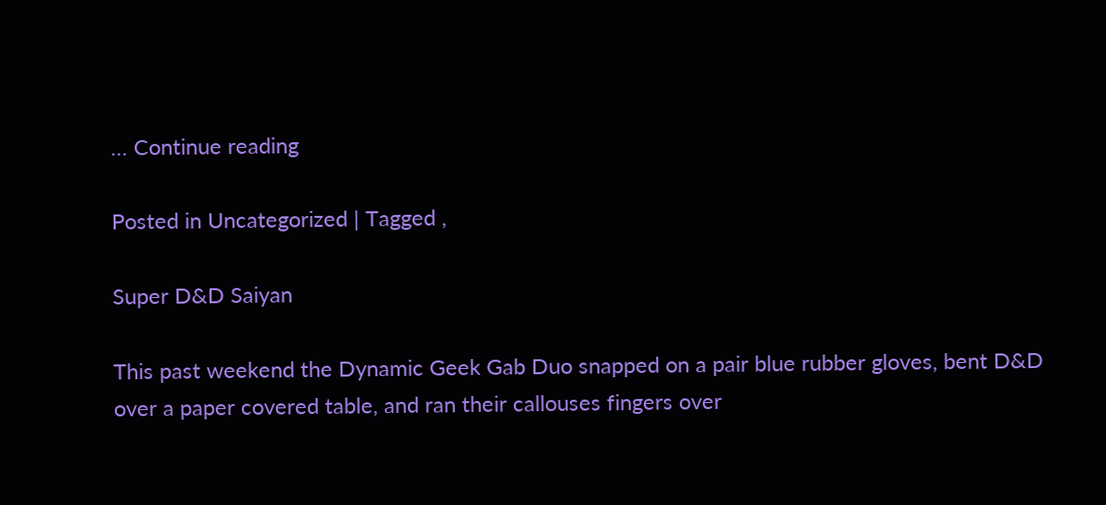… Continue reading

Posted in Uncategorized | Tagged ,

Super D&D Saiyan

This past weekend the Dynamic Geek Gab Duo snapped on a pair blue rubber gloves, bent D&D over a paper covered table, and ran their callouses fingers over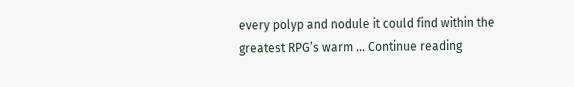every polyp and nodule it could find within the greatest RPG’s warm … Continue reading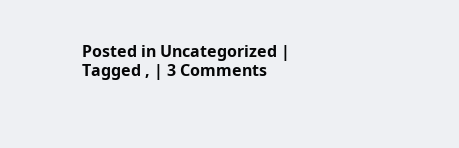Posted in Uncategorized | Tagged , | 3 Comments